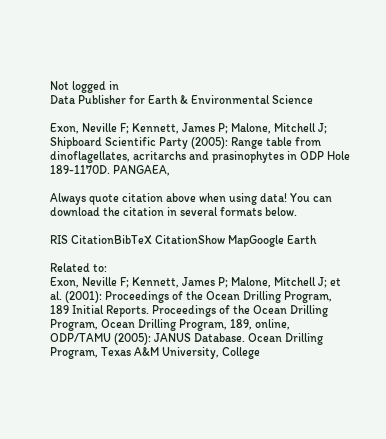Not logged in
Data Publisher for Earth & Environmental Science

Exon, Neville F; Kennett, James P; Malone, Mitchell J; Shipboard Scientific Party (2005): Range table from dinoflagellates, acritarchs and prasinophytes in ODP Hole 189-1170D. PANGAEA,

Always quote citation above when using data! You can download the citation in several formats below.

RIS CitationBibTeX CitationShow MapGoogle Earth

Related to:
Exon, Neville F; Kennett, James P; Malone, Mitchell J; et al. (2001): Proceedings of the Ocean Drilling Program, 189 Initial Reports. Proceedings of the Ocean Drilling Program, Ocean Drilling Program, 189, online,
ODP/TAMU (2005): JANUS Database. Ocean Drilling Program, Texas A&M University, College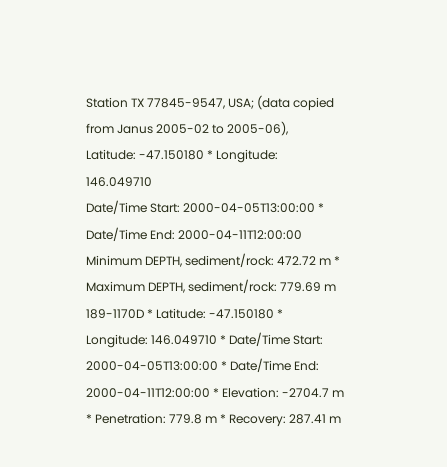Station TX 77845-9547, USA; (data copied from Janus 2005-02 to 2005-06),
Latitude: -47.150180 * Longitude: 146.049710
Date/Time Start: 2000-04-05T13:00:00 * Date/Time End: 2000-04-11T12:00:00
Minimum DEPTH, sediment/rock: 472.72 m * Maximum DEPTH, sediment/rock: 779.69 m
189-1170D * Latitude: -47.150180 * Longitude: 146.049710 * Date/Time Start: 2000-04-05T13:00:00 * Date/Time End: 2000-04-11T12:00:00 * Elevation: -2704.7 m * Penetration: 779.8 m * Recovery: 287.41 m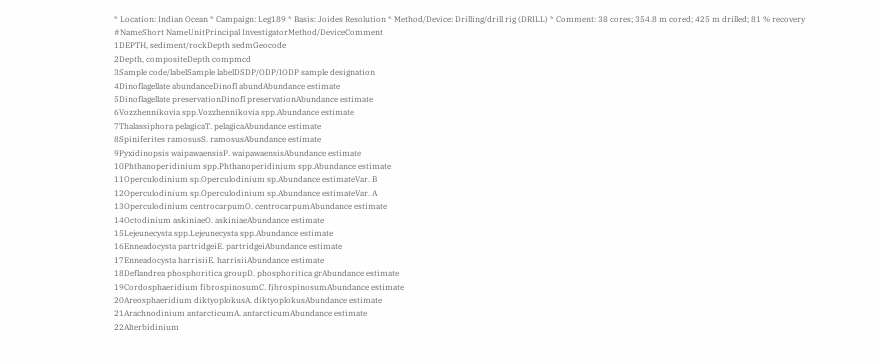* Location: Indian Ocean * Campaign: Leg189 * Basis: Joides Resolution * Method/Device: Drilling/drill rig (DRILL) * Comment: 38 cores; 354.8 m cored; 425 m drilled; 81 % recovery
#NameShort NameUnitPrincipal InvestigatorMethod/DeviceComment
1DEPTH, sediment/rockDepth sedmGeocode
2Depth, compositeDepth compmcd
3Sample code/labelSample labelDSDP/ODP/IODP sample designation
4Dinoflagellate abundanceDinofl abundAbundance estimate
5Dinoflagellate preservationDinofl preservationAbundance estimate
6Vozzhennikovia spp.Vozzhennikovia spp.Abundance estimate
7Thalassiphora pelagicaT. pelagicaAbundance estimate
8Spiniferites ramosusS. ramosusAbundance estimate
9Pyxidinopsis waipawaensisP. waipawaensisAbundance estimate
10Phthanoperidinium spp.Phthanoperidinium spp.Abundance estimate
11Operculodinium sp.Operculodinium sp.Abundance estimateVar. B
12Operculodinium sp.Operculodinium sp.Abundance estimateVar. A
13Operculodinium centrocarpumO. centrocarpumAbundance estimate
14Octodinium askiniaeO. askiniaeAbundance estimate
15Lejeunecysta spp.Lejeunecysta spp.Abundance estimate
16Enneadocysta partridgeiE. partridgeiAbundance estimate
17Enneadocysta harrisiiE. harrisiiAbundance estimate
18Deflandrea phosphoritica groupD. phosphoritica grAbundance estimate
19Cordosphaeridium fibrospinosumC. fibrospinosumAbundance estimate
20Areosphaeridium diktyoplokusA. diktyoplokusAbundance estimate
21Arachnodinium antarcticumA. antarcticumAbundance estimate
22Alterbidinium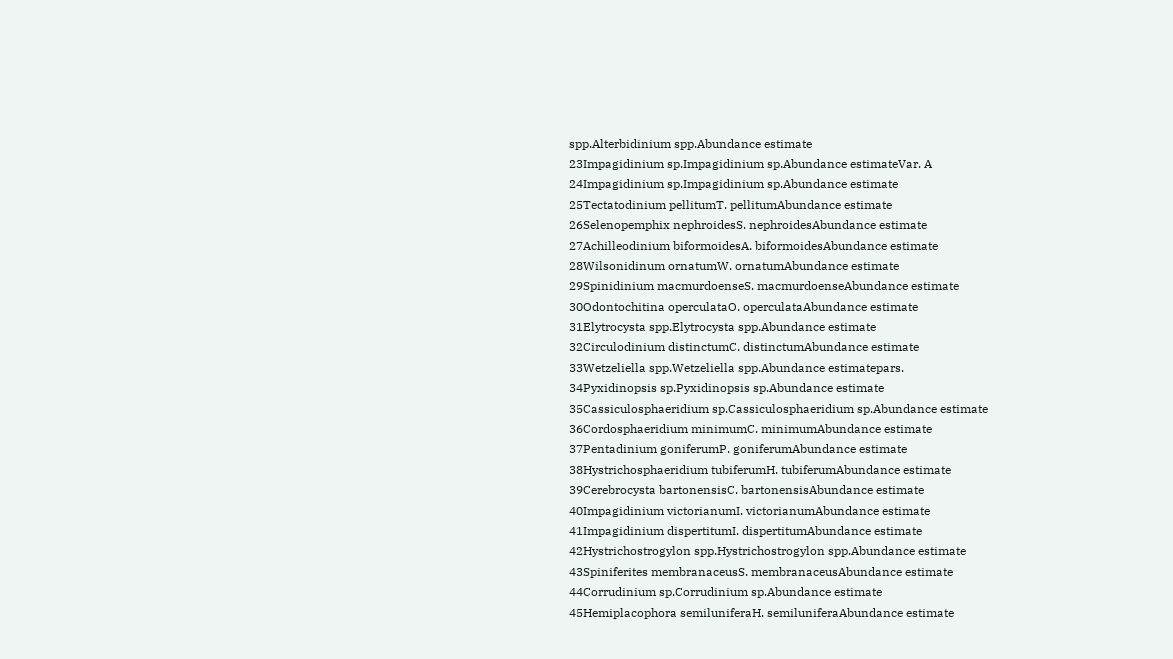spp.Alterbidinium spp.Abundance estimate
23Impagidinium sp.Impagidinium sp.Abundance estimateVar. A
24Impagidinium sp.Impagidinium sp.Abundance estimate
25Tectatodinium pellitumT. pellitumAbundance estimate
26Selenopemphix nephroidesS. nephroidesAbundance estimate
27Achilleodinium biformoidesA. biformoidesAbundance estimate
28Wilsonidinum ornatumW. ornatumAbundance estimate
29Spinidinium macmurdoenseS. macmurdoenseAbundance estimate
30Odontochitina operculataO. operculataAbundance estimate
31Elytrocysta spp.Elytrocysta spp.Abundance estimate
32Circulodinium distinctumC. distinctumAbundance estimate
33Wetzeliella spp.Wetzeliella spp.Abundance estimatepars.
34Pyxidinopsis sp.Pyxidinopsis sp.Abundance estimate
35Cassiculosphaeridium sp.Cassiculosphaeridium sp.Abundance estimate
36Cordosphaeridium minimumC. minimumAbundance estimate
37Pentadinium goniferumP. goniferumAbundance estimate
38Hystrichosphaeridium tubiferumH. tubiferumAbundance estimate
39Cerebrocysta bartonensisC. bartonensisAbundance estimate
40Impagidinium victorianumI. victorianumAbundance estimate
41Impagidinium dispertitumI. dispertitumAbundance estimate
42Hystrichostrogylon spp.Hystrichostrogylon spp.Abundance estimate
43Spiniferites membranaceusS. membranaceusAbundance estimate
44Corrudinium sp.Corrudinium sp.Abundance estimate
45Hemiplacophora semiluniferaH. semiluniferaAbundance estimate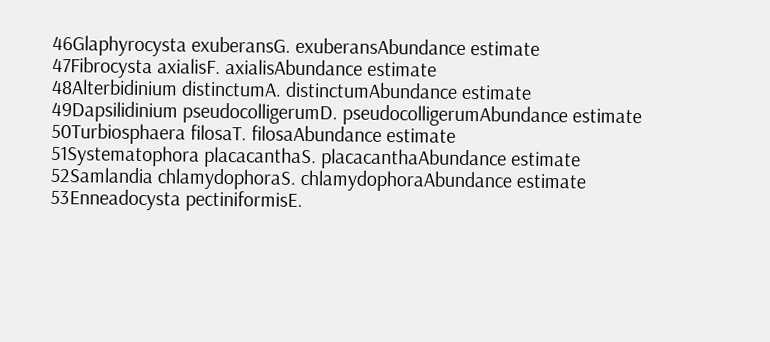46Glaphyrocysta exuberansG. exuberansAbundance estimate
47Fibrocysta axialisF. axialisAbundance estimate
48Alterbidinium distinctumA. distinctumAbundance estimate
49Dapsilidinium pseudocolligerumD. pseudocolligerumAbundance estimate
50Turbiosphaera filosaT. filosaAbundance estimate
51Systematophora placacanthaS. placacanthaAbundance estimate
52Samlandia chlamydophoraS. chlamydophoraAbundance estimate
53Enneadocysta pectiniformisE.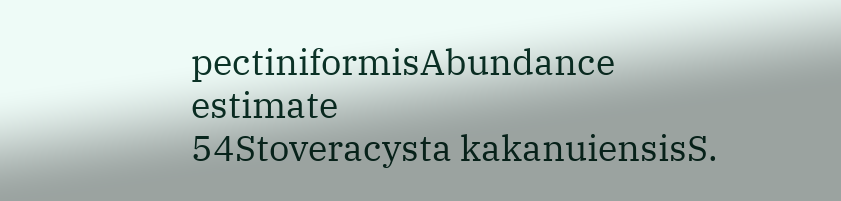pectiniformisAbundance estimate
54Stoveracysta kakanuiensisS.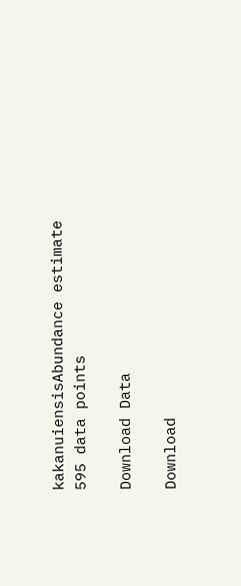kakanuiensisAbundance estimate
595 data points

Download Data

Download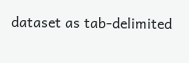dataset as tab-delimited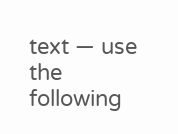text — use the following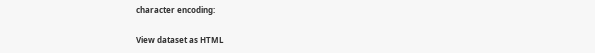character encoding:

View dataset as HTML